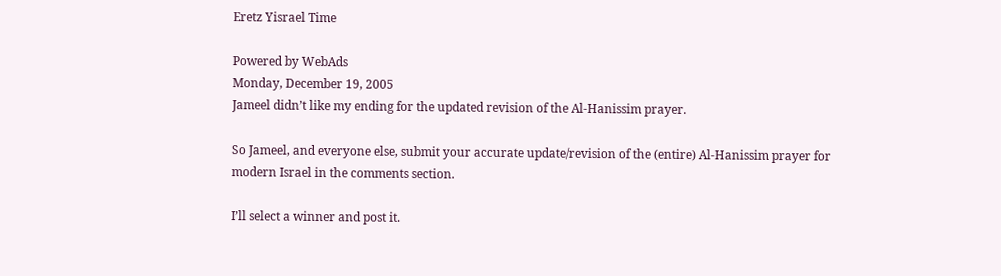Eretz Yisrael Time

Powered by WebAds
Monday, December 19, 2005
Jameel didn’t like my ending for the updated revision of the Al-Hanissim prayer.

So Jameel, and everyone else, submit your accurate update/revision of the (entire) Al-Hanissim prayer for modern Israel in the comments section.

I’ll select a winner and post it.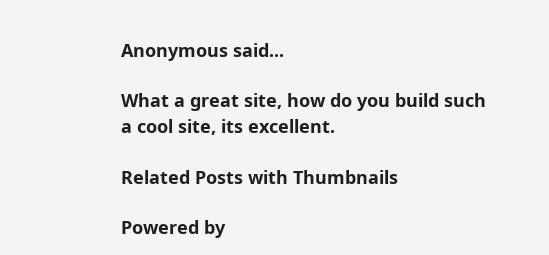Anonymous said...

What a great site, how do you build such a cool site, its excellent.

Related Posts with Thumbnails

Powered by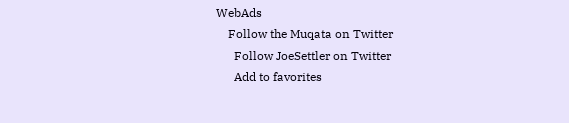WebAds
    Follow the Muqata on Twitter
      Follow JoeSettler on Twitter
      Add to favorites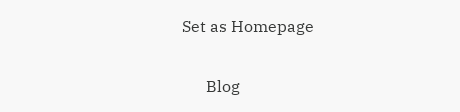Set as Homepage

      Blog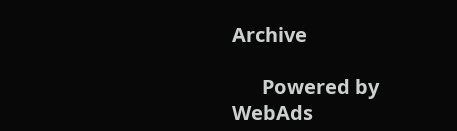Archive

      Powered by WebAds